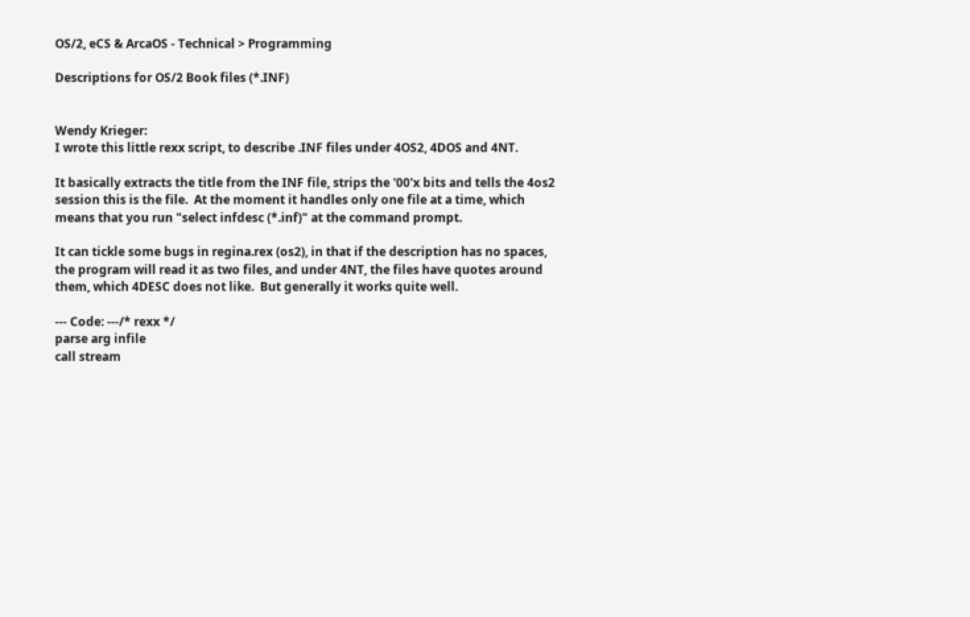OS/2, eCS & ArcaOS - Technical > Programming

Descriptions for OS/2 Book files (*.INF)


Wendy Krieger:
I wrote this little rexx script, to describe .INF files under 4OS2, 4DOS and 4NT.

It basically extracts the title from the INF file, strips the '00'x bits and tells the 4os2 session this is the file.  At the moment it handles only one file at a time, which means that you run "select infdesc (*.inf)" at the command prompt.

It can tickle some bugs in regina.rex (os2), in that if the description has no spaces, the program will read it as two files, and under 4NT, the files have quotes around them, which 4DESC does not like.  But generally it works quite well.

--- Code: ---/* rexx */
parse arg infile
call stream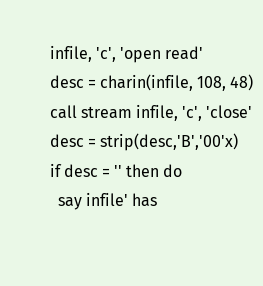infile, 'c', 'open read'
desc = charin(infile, 108, 48)
call stream infile, 'c', 'close'
desc = strip(desc,'B','00'x)
if desc = '' then do
  say infile' has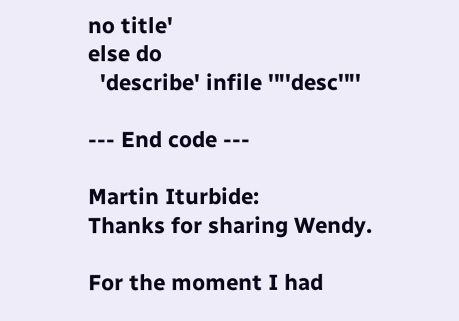no title'
else do
  'describe' infile '"'desc'"'

--- End code ---

Martin Iturbide:
Thanks for sharing Wendy.

For the moment I had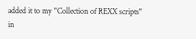added it to my "Collection of REXX scripts" in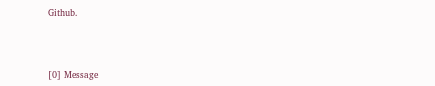Github.



[0] Message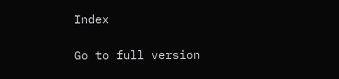Index

Go to full version